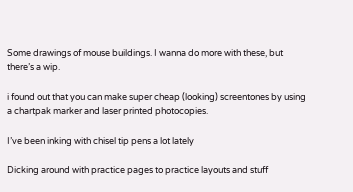Some drawings of mouse buildings. I wanna do more with these, but there’s a wip.

i found out that you can make super cheap (looking) screentones by using a chartpak marker and laser printed photocopies.

I’ve been inking with chisel tip pens a lot lately

Dicking around with practice pages to practice layouts and stuff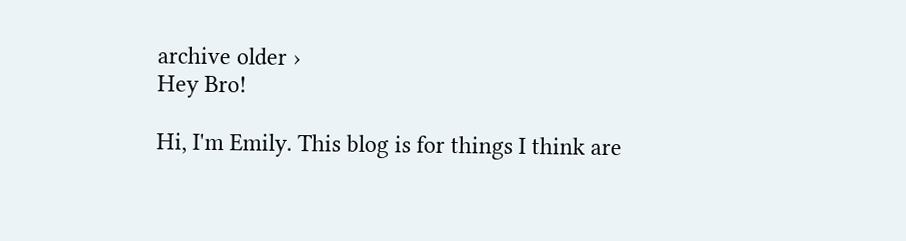archive older ›
Hey Bro!

Hi, I'm Emily. This blog is for things I think are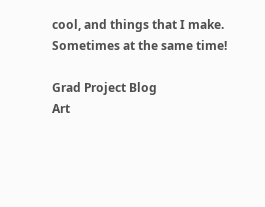cool, and things that I make. Sometimes at the same time!

Grad Project Blog
Art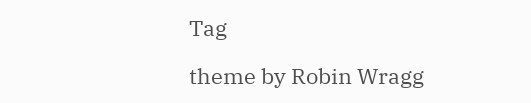Tag

theme by Robin Wragg